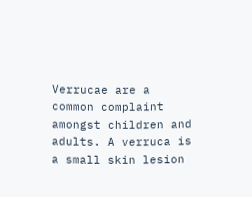Verrucae are a common complaint amongst children and adults. A verruca is a small skin lesion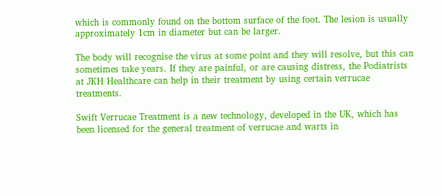which is commonly found on the bottom surface of the foot. The lesion is usually approximately 1cm in diameter but can be larger.

The body will recognise the virus at some point and they will resolve, but this can sometimes take years. If they are painful, or are causing distress, the Podiatrists at JKH Healthcare can help in their treatment by using certain verrucae treatments.

Swift Verrucae Treatment is a new technology, developed in the UK, which has been licensed for the general treatment of verrucae and warts in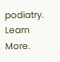podiatry. Learn More.